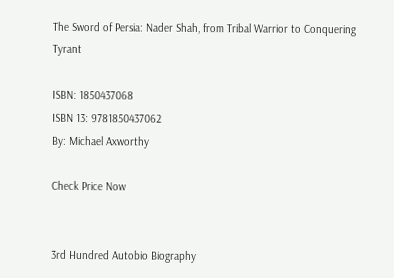The Sword of Persia: Nader Shah, from Tribal Warrior to Conquering Tyrant

ISBN: 1850437068
ISBN 13: 9781850437062
By: Michael Axworthy

Check Price Now


3rd Hundred Autobio Biography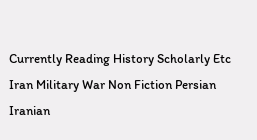Currently Reading History Scholarly Etc Iran Military War Non Fiction Persian Iranian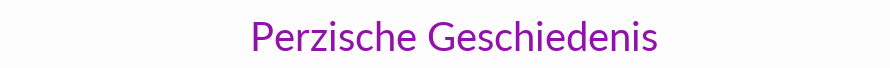Perzische Geschiedenis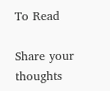To Read

Share your thoughts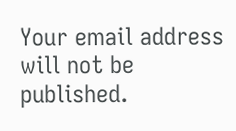Your email address will not be published.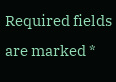Required fields are marked *